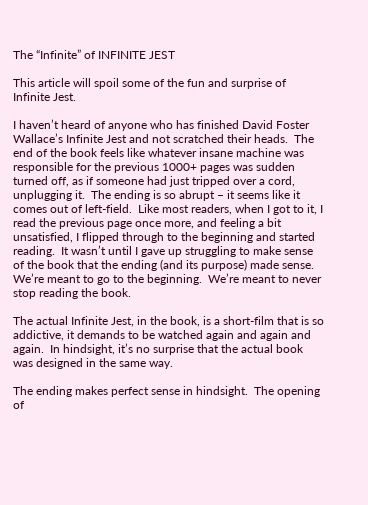The “Infinite” of INFINITE JEST

This article will spoil some of the fun and surprise of Infinite Jest.

I haven’t heard of anyone who has finished David Foster Wallace’s Infinite Jest and not scratched their heads.  The end of the book feels like whatever insane machine was responsible for the previous 1000+ pages was sudden turned off, as if someone had just tripped over a cord, unplugging it.  The ending is so abrupt – it seems like it comes out of left-field.  Like most readers, when I got to it, I read the previous page once more, and feeling a bit unsatisfied, I flipped through to the beginning and started reading.  It wasn’t until I gave up struggling to make sense of the book that the ending (and its purpose) made sense.  We’re meant to go to the beginning.  We’re meant to never stop reading the book.

The actual Infinite Jest, in the book, is a short-film that is so addictive, it demands to be watched again and again and again.  In hindsight, it’s no surprise that the actual book was designed in the same way.

The ending makes perfect sense in hindsight.  The opening of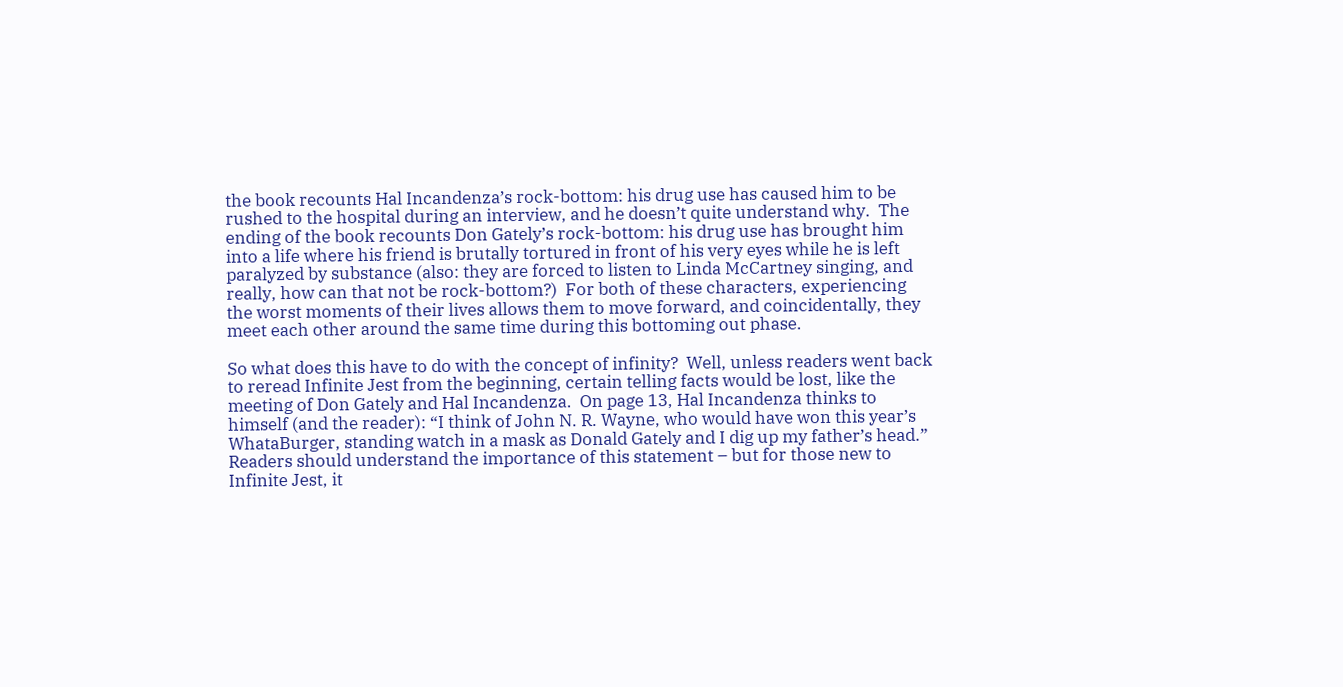the book recounts Hal Incandenza’s rock-bottom: his drug use has caused him to be rushed to the hospital during an interview, and he doesn’t quite understand why.  The ending of the book recounts Don Gately’s rock-bottom: his drug use has brought him into a life where his friend is brutally tortured in front of his very eyes while he is left paralyzed by substance (also: they are forced to listen to Linda McCartney singing, and really, how can that not be rock-bottom?)  For both of these characters, experiencing the worst moments of their lives allows them to move forward, and coincidentally, they meet each other around the same time during this bottoming out phase.

So what does this have to do with the concept of infinity?  Well, unless readers went back to reread Infinite Jest from the beginning, certain telling facts would be lost, like the meeting of Don Gately and Hal Incandenza.  On page 13, Hal Incandenza thinks to himself (and the reader): “I think of John N. R. Wayne, who would have won this year’s WhataBurger, standing watch in a mask as Donald Gately and I dig up my father’s head.”  Readers should understand the importance of this statement – but for those new to Infinite Jest, it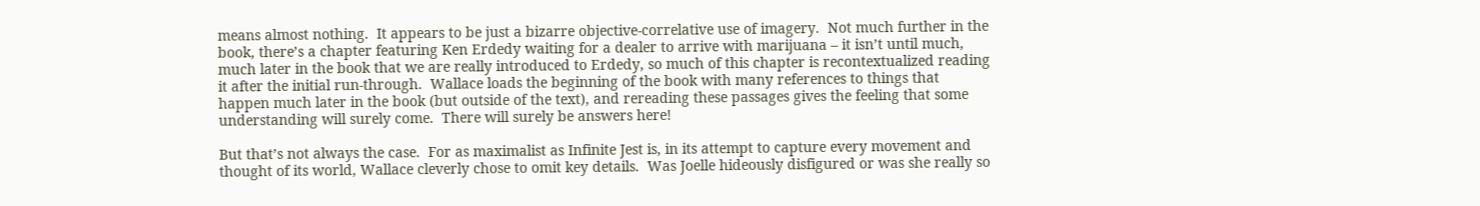means almost nothing.  It appears to be just a bizarre objective-correlative use of imagery.  Not much further in the book, there’s a chapter featuring Ken Erdedy waiting for a dealer to arrive with marijuana – it isn’t until much, much later in the book that we are really introduced to Erdedy, so much of this chapter is recontextualized reading it after the initial run-through.  Wallace loads the beginning of the book with many references to things that happen much later in the book (but outside of the text), and rereading these passages gives the feeling that some understanding will surely come.  There will surely be answers here!

But that’s not always the case.  For as maximalist as Infinite Jest is, in its attempt to capture every movement and thought of its world, Wallace cleverly chose to omit key details.  Was Joelle hideously disfigured or was she really so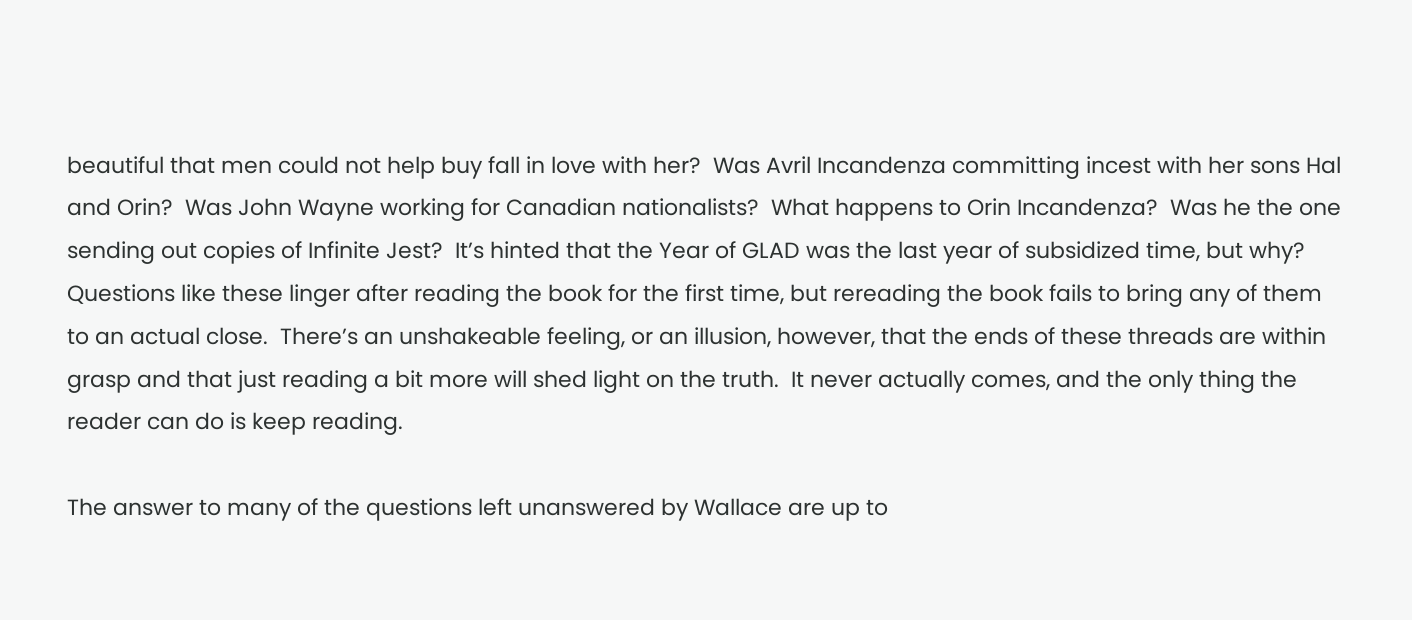beautiful that men could not help buy fall in love with her?  Was Avril Incandenza committing incest with her sons Hal and Orin?  Was John Wayne working for Canadian nationalists?  What happens to Orin Incandenza?  Was he the one sending out copies of Infinite Jest?  It’s hinted that the Year of GLAD was the last year of subsidized time, but why?  Questions like these linger after reading the book for the first time, but rereading the book fails to bring any of them to an actual close.  There’s an unshakeable feeling, or an illusion, however, that the ends of these threads are within grasp and that just reading a bit more will shed light on the truth.  It never actually comes, and the only thing the reader can do is keep reading.

The answer to many of the questions left unanswered by Wallace are up to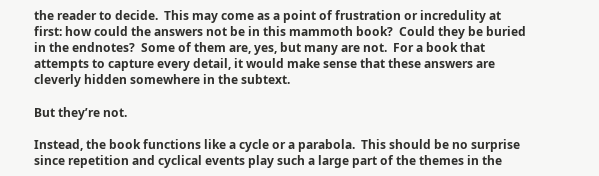the reader to decide.  This may come as a point of frustration or incredulity at first: how could the answers not be in this mammoth book?  Could they be buried in the endnotes?  Some of them are, yes, but many are not.  For a book that attempts to capture every detail, it would make sense that these answers are cleverly hidden somewhere in the subtext.

But they’re not.

Instead, the book functions like a cycle or a parabola.  This should be no surprise since repetition and cyclical events play such a large part of the themes in the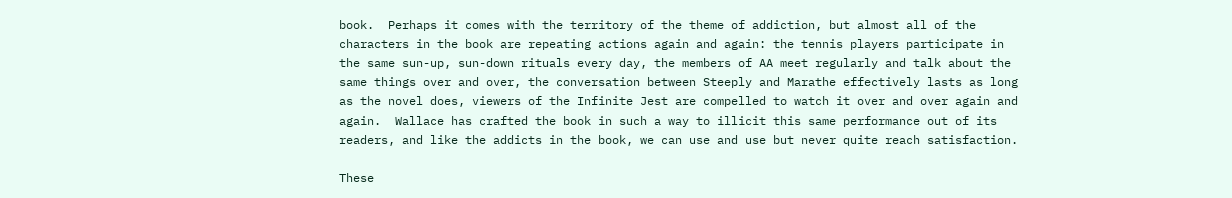book.  Perhaps it comes with the territory of the theme of addiction, but almost all of the characters in the book are repeating actions again and again: the tennis players participate in the same sun-up, sun-down rituals every day, the members of AA meet regularly and talk about the same things over and over, the conversation between Steeply and Marathe effectively lasts as long as the novel does, viewers of the Infinite Jest are compelled to watch it over and over again and again.  Wallace has crafted the book in such a way to illicit this same performance out of its readers, and like the addicts in the book, we can use and use but never quite reach satisfaction.

These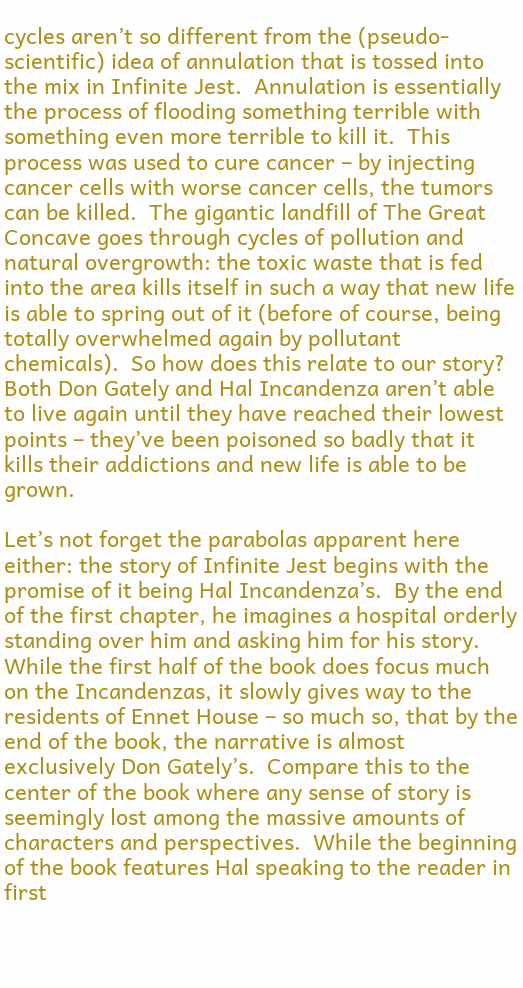cycles aren’t so different from the (pseudo-scientific) idea of annulation that is tossed into the mix in Infinite Jest.  Annulation is essentially the process of flooding something terrible with something even more terrible to kill it.  This process was used to cure cancer – by injecting cancer cells with worse cancer cells, the tumors can be killed.  The gigantic landfill of The Great Concave goes through cycles of pollution and natural overgrowth: the toxic waste that is fed into the area kills itself in such a way that new life is able to spring out of it (before of course, being totally overwhelmed again by pollutant chemicals).  So how does this relate to our story?  Both Don Gately and Hal Incandenza aren’t able to live again until they have reached their lowest points – they’ve been poisoned so badly that it kills their addictions and new life is able to be grown.

Let’s not forget the parabolas apparent here either: the story of Infinite Jest begins with the promise of it being Hal Incandenza’s.  By the end of the first chapter, he imagines a hospital orderly standing over him and asking him for his story.  While the first half of the book does focus much on the Incandenzas, it slowly gives way to the residents of Ennet House – so much so, that by the end of the book, the narrative is almost exclusively Don Gately’s.  Compare this to the center of the book where any sense of story is seemingly lost among the massive amounts of characters and perspectives.  While the beginning of the book features Hal speaking to the reader in first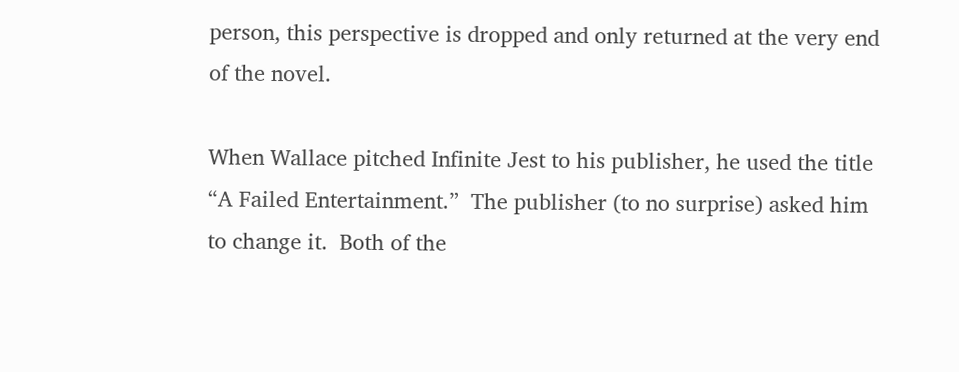person, this perspective is dropped and only returned at the very end of the novel.

When Wallace pitched Infinite Jest to his publisher, he used the title “A Failed Entertainment.”  The publisher (to no surprise) asked him to change it.  Both of the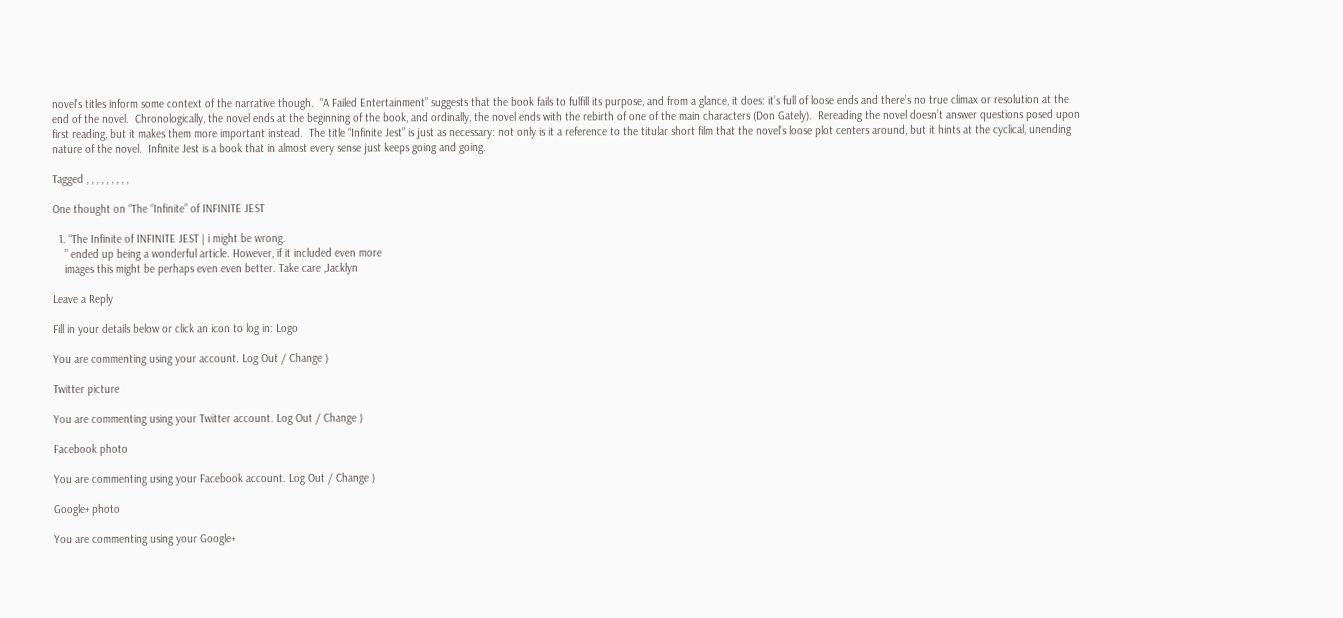novel’s titles inform some context of the narrative though.  “A Failed Entertainment” suggests that the book fails to fulfill its purpose, and from a glance, it does: it’s full of loose ends and there’s no true climax or resolution at the end of the novel.  Chronologically, the novel ends at the beginning of the book, and ordinally, the novel ends with the rebirth of one of the main characters (Don Gately).  Rereading the novel doesn’t answer questions posed upon first reading, but it makes them more important instead.  The title “Infinite Jest” is just as necessary: not only is it a reference to the titular short film that the novel’s loose plot centers around, but it hints at the cyclical, unending nature of the novel.  Infinite Jest is a book that in almost every sense just keeps going and going.

Tagged , , , , , , , , ,

One thought on “The “Infinite” of INFINITE JEST

  1. “The Infinite of INFINITE JEST | i might be wrong.
    ” ended up being a wonderful article. However, if it included even more
    images this might be perhaps even even better. Take care ,Jacklyn

Leave a Reply

Fill in your details below or click an icon to log in: Logo

You are commenting using your account. Log Out / Change )

Twitter picture

You are commenting using your Twitter account. Log Out / Change )

Facebook photo

You are commenting using your Facebook account. Log Out / Change )

Google+ photo

You are commenting using your Google+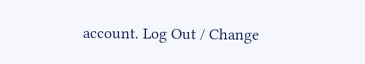account. Log Out / Change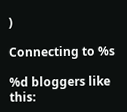)

Connecting to %s

%d bloggers like this: